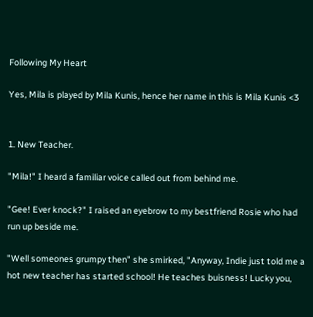Following My Heart

Yes, Mila is played by Mila Kunis, hence her name in this is Mila Kunis <3


1. New Teacher.

"Mila!" I heard a familiar voice called out from behind me.

"Gee! Ever knock?" I raised an eyebrow to my bestfriend Rosie who had run up beside me.

"Well someones grumpy then" she smirked, "Anyway, Indie just told me a hot new teacher has started school! He teaches buisness! Lucky you,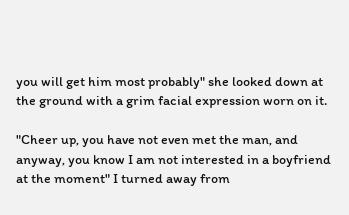you will get him most probably" she looked down at the ground with a grim facial expression worn on it.

"Cheer up, you have not even met the man, and anyway, you know I am not interested in a boyfriend at the moment" I turned away from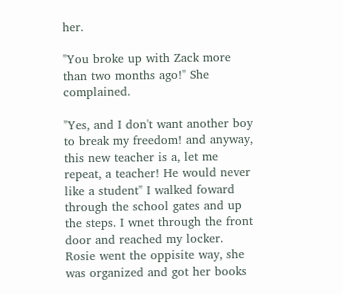her.

"You broke up with Zack more than two months ago!" She complained.

"Yes, and I don't want another boy to break my freedom! and anyway, this new teacher is a, let me repeat, a teacher! He would never like a student" I walked foward through the school gates and up the steps. I wnet through the front door and reached my locker. Rosie went the oppisite way, she was organized and got her books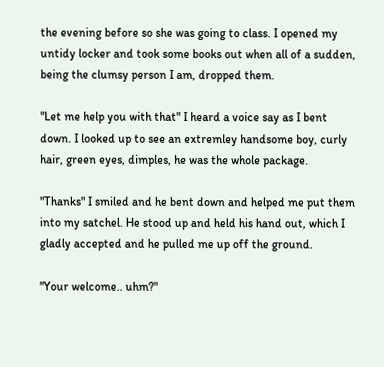the evening before so she was going to class. I opened my untidy locker and took some books out when all of a sudden, being the clumsy person I am, dropped them.

"Let me help you with that" I heard a voice say as I bent down. I looked up to see an extremley handsome boy, curly hair, green eyes, dimples, he was the whole package.

"Thanks" I smiled and he bent down and helped me put them into my satchel. He stood up and held his hand out, which I gladly accepted and he pulled me up off the ground.

"Your welcome.. uhm?"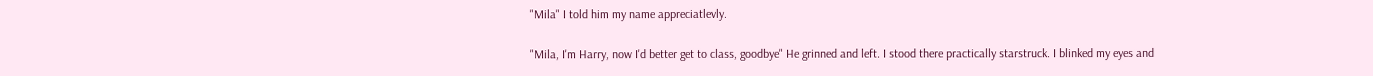"Mila" I told him my name appreciatlevly.

"Mila, I'm Harry, now I'd better get to class, goodbye" He grinned and left. I stood there practically starstruck. I blinked my eyes and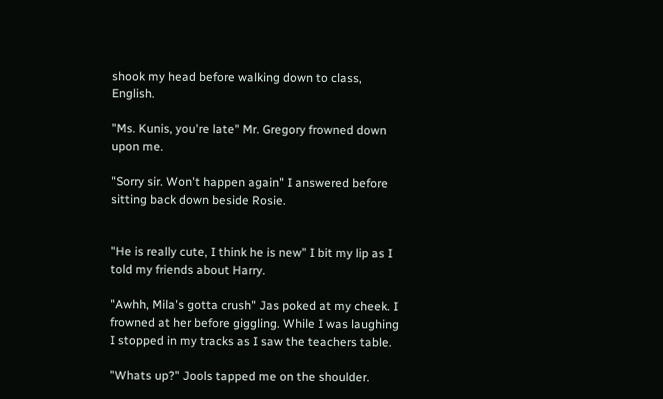shook my head before walking down to class, English.

"Ms. Kunis, you're late" Mr. Gregory frowned down upon me.

"Sorry sir. Won't happen again" I answered before sitting back down beside Rosie.


"He is really cute, I think he is new" I bit my lip as I told my friends about Harry.

"Awhh, Mila's gotta crush" Jas poked at my cheek. I frowned at her before giggling. While I was laughing I stopped in my tracks as I saw the teachers table.

"Whats up?" Jools tapped me on the shoulder.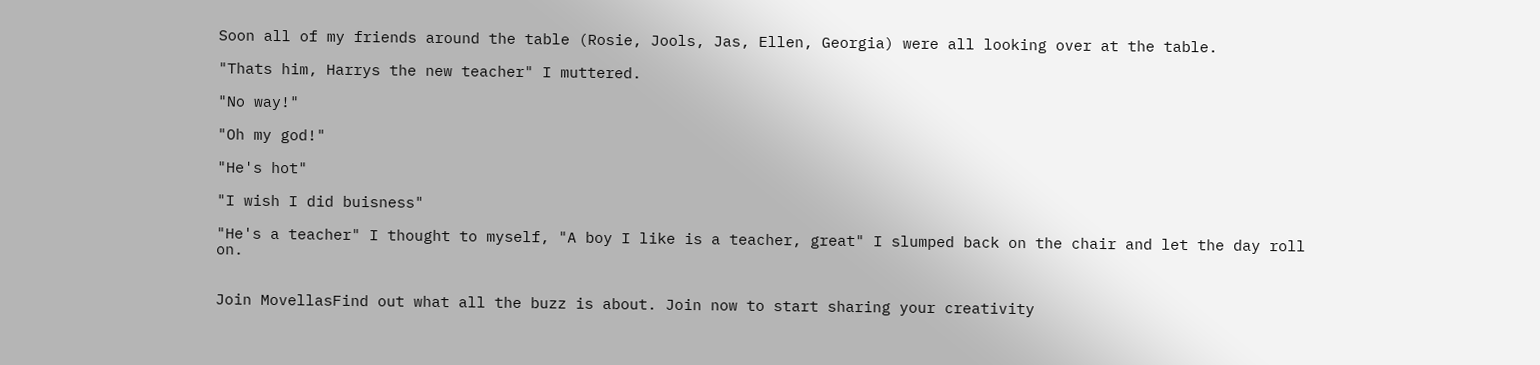Soon all of my friends around the table (Rosie, Jools, Jas, Ellen, Georgia) were all looking over at the table.

"Thats him, Harrys the new teacher" I muttered.

"No way!"

"Oh my god!"

"He's hot"

"I wish I did buisness"

"He's a teacher" I thought to myself, "A boy I like is a teacher, great" I slumped back on the chair and let the day roll on.


Join MovellasFind out what all the buzz is about. Join now to start sharing your creativity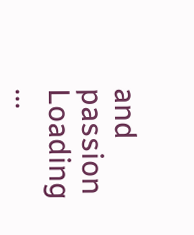and passion
Loading ...